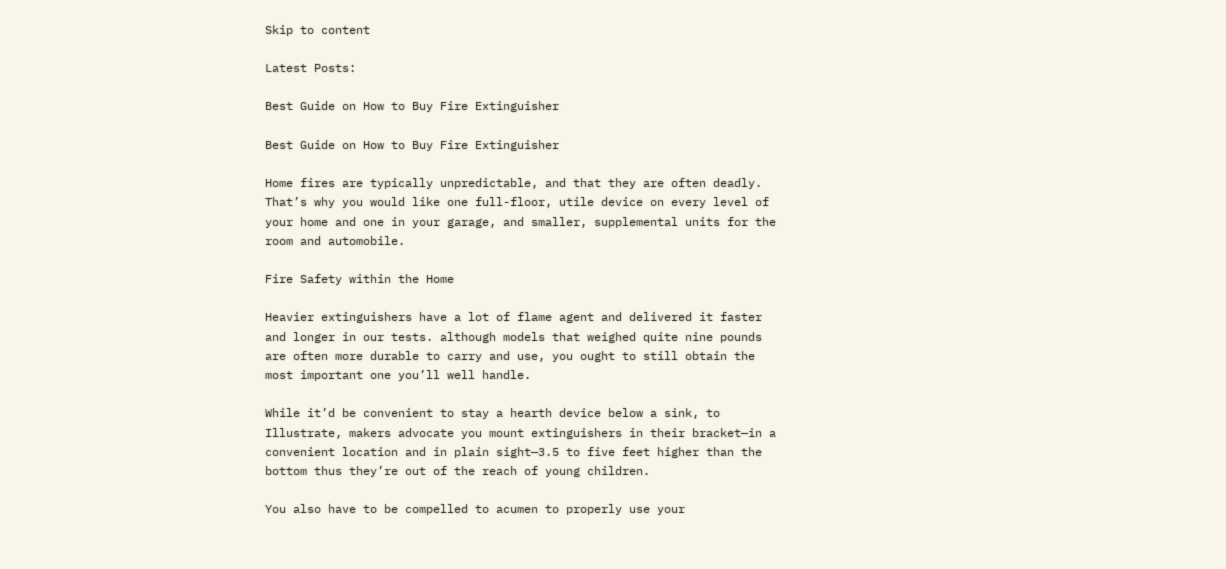Skip to content

Latest Posts:

Best Guide on How to Buy Fire Extinguisher

Best Guide on How to Buy Fire Extinguisher

Home fires are typically unpredictable, and that they are often deadly. That’s why you would like one full-floor, utile device on every level of your home and one in your garage, and smaller, supplemental units for the room and automobile.

Fire Safety within the Home

Heavier extinguishers have a lot of flame agent and delivered it faster and longer in our tests. although models that weighed quite nine pounds are often more durable to carry and use, you ought to still obtain the most important one you’ll well handle.

While it’d be convenient to stay a hearth device below a sink, to Illustrate, makers advocate you mount extinguishers in their bracket—in a convenient location and in plain sight—3.5 to five feet higher than the bottom thus they’re out of the reach of young children.

You also have to be compelled to acumen to properly use your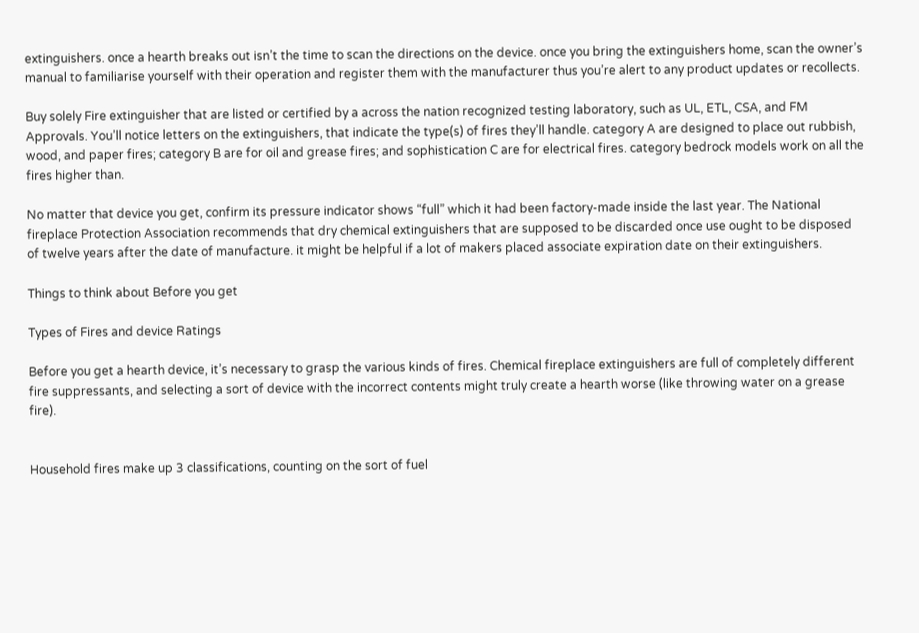extinguishers. once a hearth breaks out isn’t the time to scan the directions on the device. once you bring the extinguishers home, scan the owner’s manual to familiarise yourself with their operation and register them with the manufacturer thus you’re alert to any product updates or recollects.

Buy solely Fire extinguisher that are listed or certified by a across the nation recognized testing laboratory, such as UL, ETL, CSA, and FM Approvals. You’ll notice letters on the extinguishers, that indicate the type(s) of fires they’ll handle. category A are designed to place out rubbish, wood, and paper fires; category B are for oil and grease fires; and sophistication C are for electrical fires. category bedrock models work on all the fires higher than.

No matter that device you get, confirm its pressure indicator shows “full” which it had been factory-made inside the last year. The National fireplace Protection Association recommends that dry chemical extinguishers that are supposed to be discarded once use ought to be disposed of twelve years after the date of manufacture. it might be helpful if a lot of makers placed associate expiration date on their extinguishers.

Things to think about Before you get

Types of Fires and device Ratings

Before you get a hearth device, it’s necessary to grasp the various kinds of fires. Chemical fireplace extinguishers are full of completely different fire suppressants, and selecting a sort of device with the incorrect contents might truly create a hearth worse (like throwing water on a grease fire).


Household fires make up 3 classifications, counting on the sort of fuel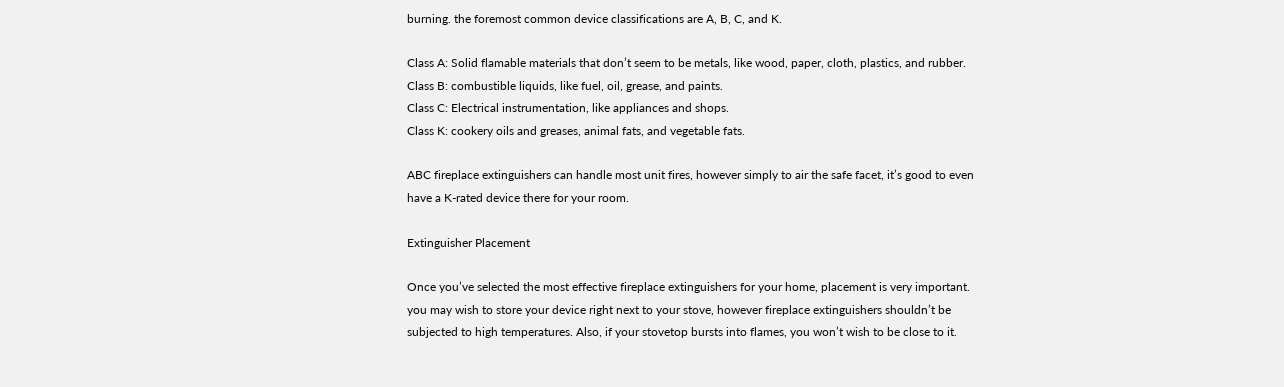burning. the foremost common device classifications are A, B, C, and K.

Class A: Solid flamable materials that don’t seem to be metals, like wood, paper, cloth, plastics, and rubber.
Class B: combustible liquids, like fuel, oil, grease, and paints.
Class C: Electrical instrumentation, like appliances and shops.
Class K: cookery oils and greases, animal fats, and vegetable fats.

ABC fireplace extinguishers can handle most unit fires, however simply to air the safe facet, it’s good to even have a K-rated device there for your room.

Extinguisher Placement

Once you’ve selected the most effective fireplace extinguishers for your home, placement is very important. you may wish to store your device right next to your stove, however fireplace extinguishers shouldn’t be subjected to high temperatures. Also, if your stovetop bursts into flames, you won’t wish to be close to it.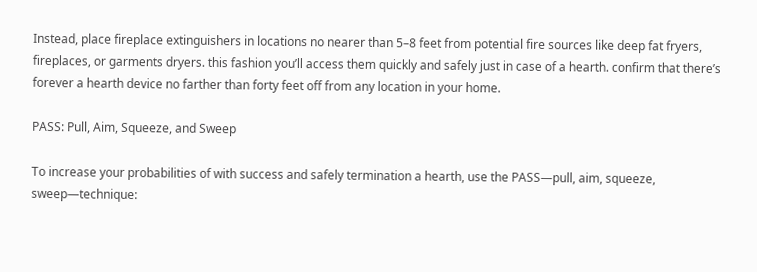Instead, place fireplace extinguishers in locations no nearer than 5–8 feet from potential fire sources like deep fat fryers, fireplaces, or garments dryers. this fashion you’ll access them quickly and safely just in case of a hearth. confirm that there’s forever a hearth device no farther than forty feet off from any location in your home.

PASS: Pull, Aim, Squeeze, and Sweep

To increase your probabilities of with success and safely termination a hearth, use the PASS—pull, aim, squeeze, sweep—technique: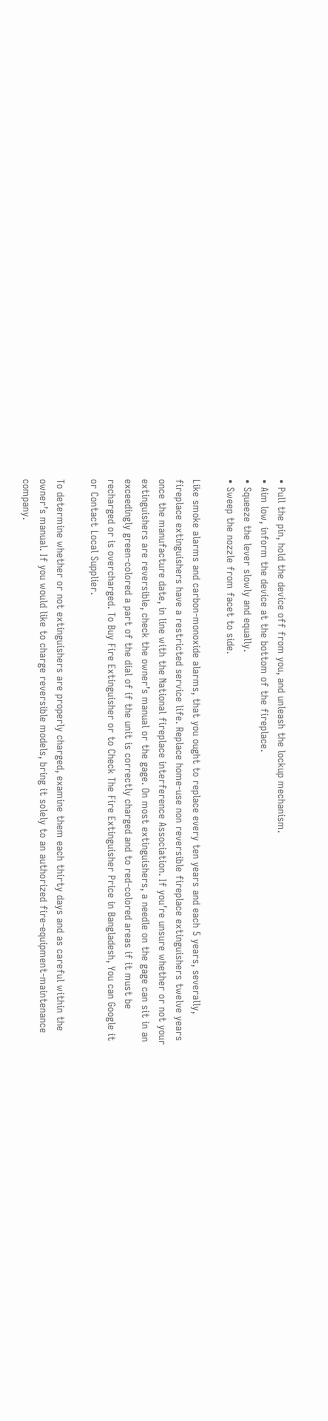• Pull the pin, hold the device off from you, and unleash the lockup mechanism.
• Aim low, inform the device at the bottom of the fireplace.
• Squeeze the lever slowly and equally.
• Sweep the nozzle from facet to side.

Like smoke alarms and carbon-monoxide alarms, that you ought to replace every ten years and each 5 years, severally, fireplace extinguishers have a restricted service life. Replace home-use non reversible fireplace extinguishers twelve years once the manufacture date, in line with the National fireplace interference Association. If you’re unsure whether or not your extinguishers are reversible, check the owner’s manual or the gage. On most extinguishers, a needle on the gage can sit in an exceedingly green-colored a part of the dial of if the unit is correctly charged and to red-colored areas if it must be recharged or is overcharged. To Buy Fire Extinguisher or to Check The Fire Extinguisher Price in Bangladesh, You can Google it or Contact Local Supplier.

To determine whether or not extinguishers are properly charged, examine them each thirty days and as careful within the owner’s manual. If you would like to charge reversible models, bring it solely to an authorized fire-equipment-maintenance company.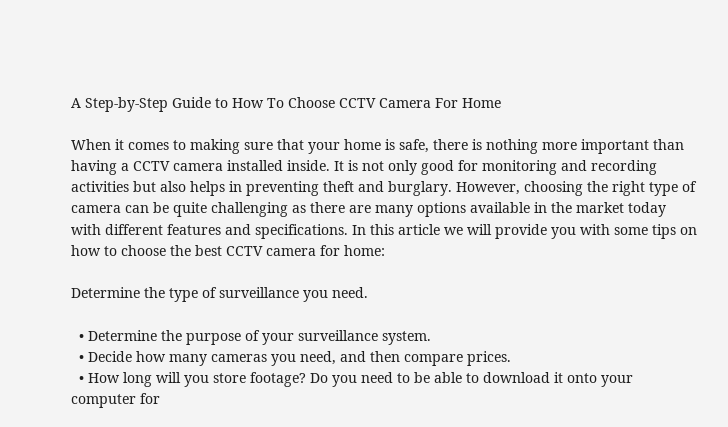A Step-by-Step Guide to How To Choose CCTV Camera For Home

When it comes to making sure that your home is safe, there is nothing more important than having a CCTV camera installed inside. It is not only good for monitoring and recording activities but also helps in preventing theft and burglary. However, choosing the right type of camera can be quite challenging as there are many options available in the market today with different features and specifications. In this article we will provide you with some tips on how to choose the best CCTV camera for home:

Determine the type of surveillance you need.

  • Determine the purpose of your surveillance system.
  • Decide how many cameras you need, and then compare prices.
  • How long will you store footage? Do you need to be able to download it onto your computer for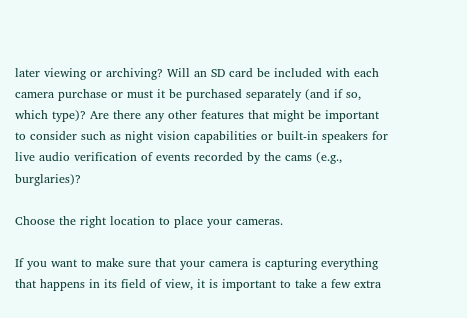later viewing or archiving? Will an SD card be included with each camera purchase or must it be purchased separately (and if so, which type)? Are there any other features that might be important to consider such as night vision capabilities or built-in speakers for live audio verification of events recorded by the cams (e.g., burglaries)?

Choose the right location to place your cameras.

If you want to make sure that your camera is capturing everything that happens in its field of view, it is important to take a few extra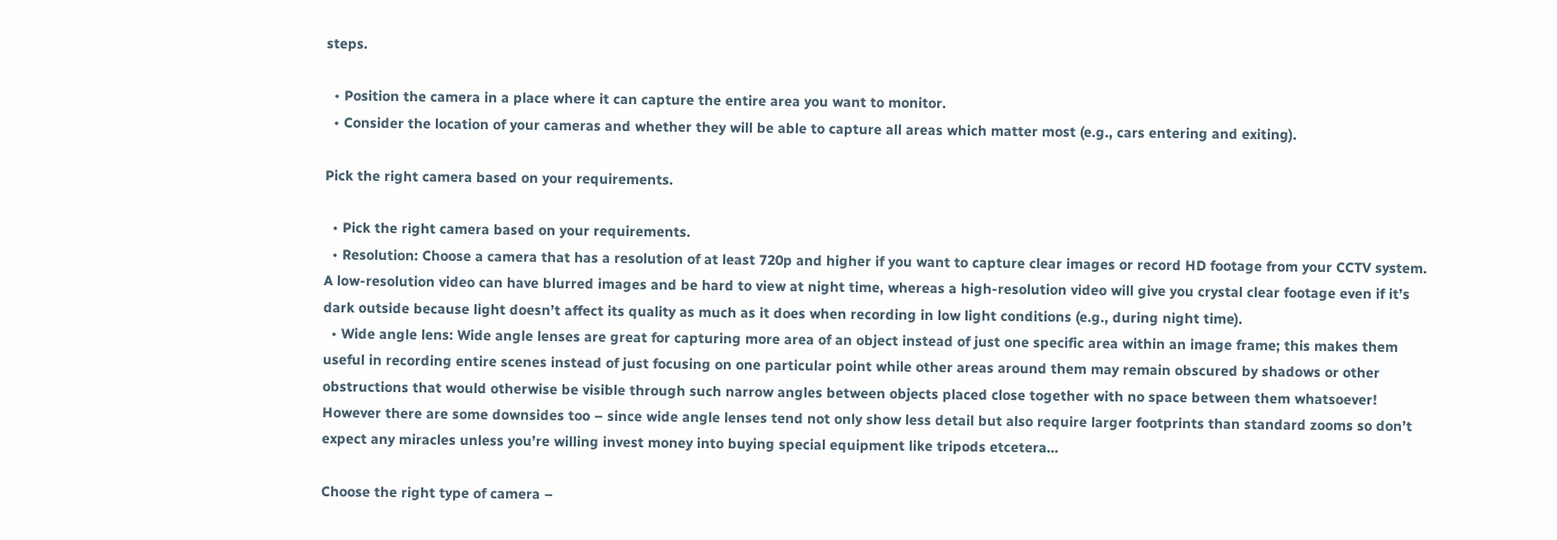steps.

  • Position the camera in a place where it can capture the entire area you want to monitor.
  • Consider the location of your cameras and whether they will be able to capture all areas which matter most (e.g., cars entering and exiting).

Pick the right camera based on your requirements.

  • Pick the right camera based on your requirements.
  • Resolution: Choose a camera that has a resolution of at least 720p and higher if you want to capture clear images or record HD footage from your CCTV system. A low-resolution video can have blurred images and be hard to view at night time, whereas a high-resolution video will give you crystal clear footage even if it’s dark outside because light doesn’t affect its quality as much as it does when recording in low light conditions (e.g., during night time).
  • Wide angle lens: Wide angle lenses are great for capturing more area of an object instead of just one specific area within an image frame; this makes them useful in recording entire scenes instead of just focusing on one particular point while other areas around them may remain obscured by shadows or other obstructions that would otherwise be visible through such narrow angles between objects placed close together with no space between them whatsoever! However there are some downsides too – since wide angle lenses tend not only show less detail but also require larger footprints than standard zooms so don’t expect any miracles unless you’re willing invest money into buying special equipment like tripods etcetera…

Choose the right type of camera –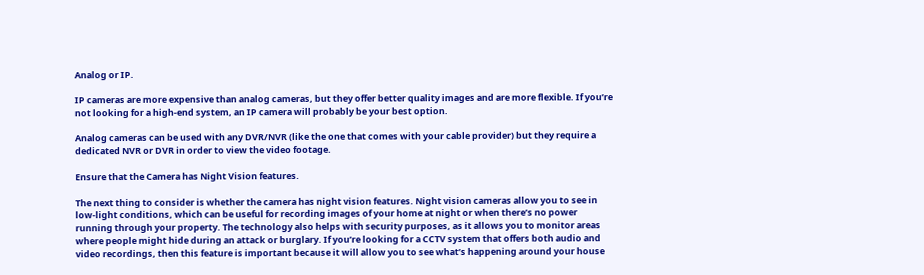Analog or IP.

IP cameras are more expensive than analog cameras, but they offer better quality images and are more flexible. If you’re not looking for a high-end system, an IP camera will probably be your best option.

Analog cameras can be used with any DVR/NVR (like the one that comes with your cable provider) but they require a dedicated NVR or DVR in order to view the video footage.

Ensure that the Camera has Night Vision features.

The next thing to consider is whether the camera has night vision features. Night vision cameras allow you to see in low-light conditions, which can be useful for recording images of your home at night or when there’s no power running through your property. The technology also helps with security purposes, as it allows you to monitor areas where people might hide during an attack or burglary. If you’re looking for a CCTV system that offers both audio and video recordings, then this feature is important because it will allow you to see what’s happening around your house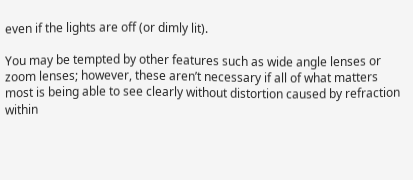even if the lights are off (or dimly lit).

You may be tempted by other features such as wide angle lenses or zoom lenses; however, these aren’t necessary if all of what matters most is being able to see clearly without distortion caused by refraction within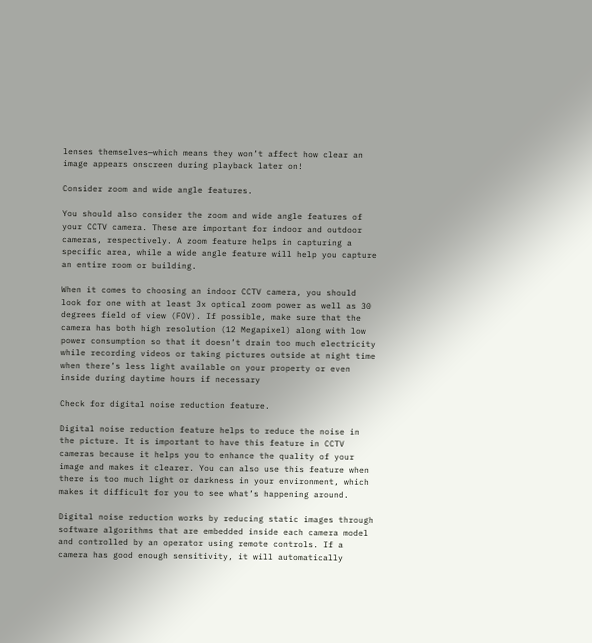lenses themselves—which means they won’t affect how clear an image appears onscreen during playback later on!

Consider zoom and wide angle features.

You should also consider the zoom and wide angle features of your CCTV camera. These are important for indoor and outdoor cameras, respectively. A zoom feature helps in capturing a specific area, while a wide angle feature will help you capture an entire room or building.

When it comes to choosing an indoor CCTV camera, you should look for one with at least 3x optical zoom power as well as 30 degrees field of view (FOV). If possible, make sure that the camera has both high resolution (12 Megapixel) along with low power consumption so that it doesn’t drain too much electricity while recording videos or taking pictures outside at night time when there’s less light available on your property or even inside during daytime hours if necessary

Check for digital noise reduction feature.

Digital noise reduction feature helps to reduce the noise in the picture. It is important to have this feature in CCTV cameras because it helps you to enhance the quality of your image and makes it clearer. You can also use this feature when there is too much light or darkness in your environment, which makes it difficult for you to see what’s happening around.

Digital noise reduction works by reducing static images through software algorithms that are embedded inside each camera model and controlled by an operator using remote controls. If a camera has good enough sensitivity, it will automatically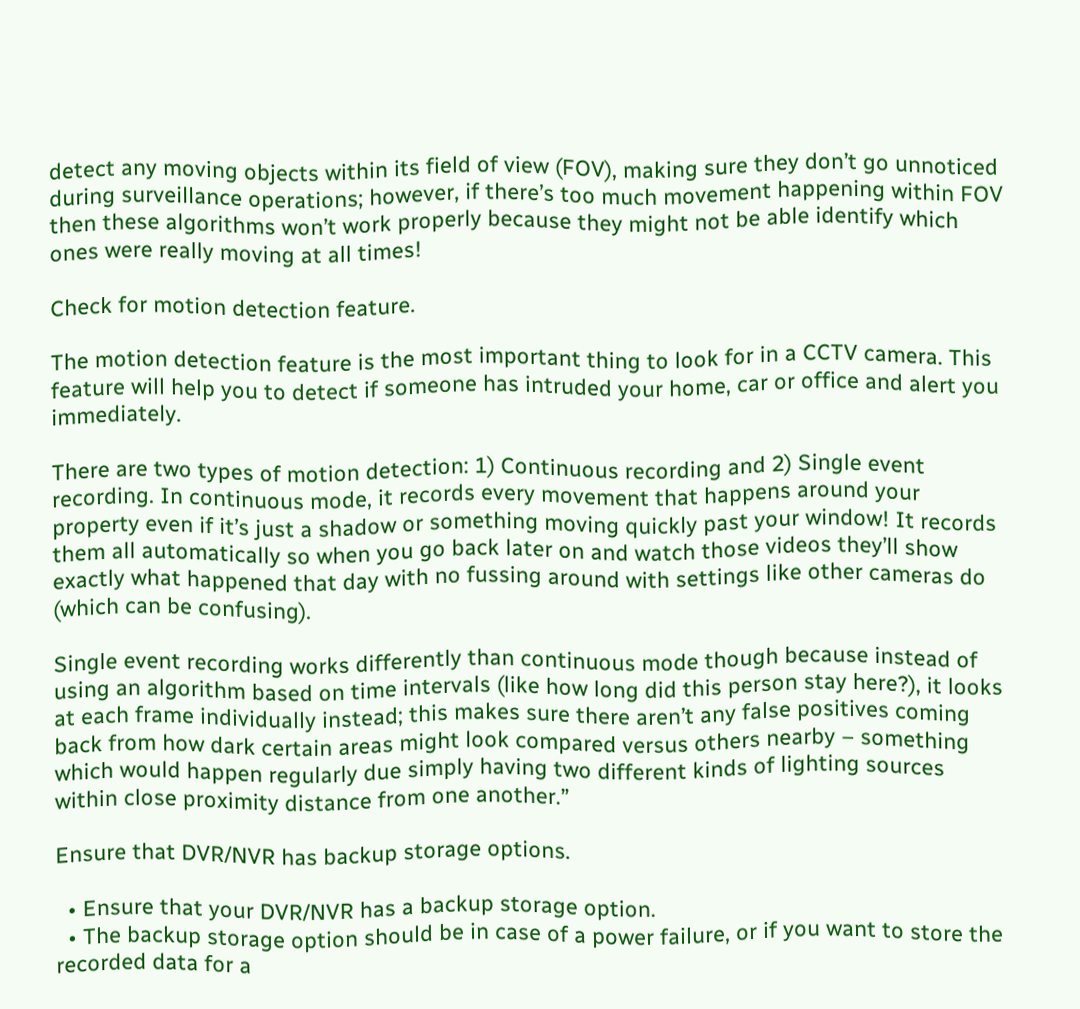detect any moving objects within its field of view (FOV), making sure they don’t go unnoticed during surveillance operations; however, if there’s too much movement happening within FOV then these algorithms won’t work properly because they might not be able identify which ones were really moving at all times!

Check for motion detection feature.

The motion detection feature is the most important thing to look for in a CCTV camera. This feature will help you to detect if someone has intruded your home, car or office and alert you immediately.

There are two types of motion detection: 1) Continuous recording and 2) Single event recording. In continuous mode, it records every movement that happens around your property even if it’s just a shadow or something moving quickly past your window! It records them all automatically so when you go back later on and watch those videos they’ll show exactly what happened that day with no fussing around with settings like other cameras do (which can be confusing).

Single event recording works differently than continuous mode though because instead of using an algorithm based on time intervals (like how long did this person stay here?), it looks at each frame individually instead; this makes sure there aren’t any false positives coming back from how dark certain areas might look compared versus others nearby – something which would happen regularly due simply having two different kinds of lighting sources within close proximity distance from one another.”

Ensure that DVR/NVR has backup storage options.

  • Ensure that your DVR/NVR has a backup storage option.
  • The backup storage option should be in case of a power failure, or if you want to store the recorded data for a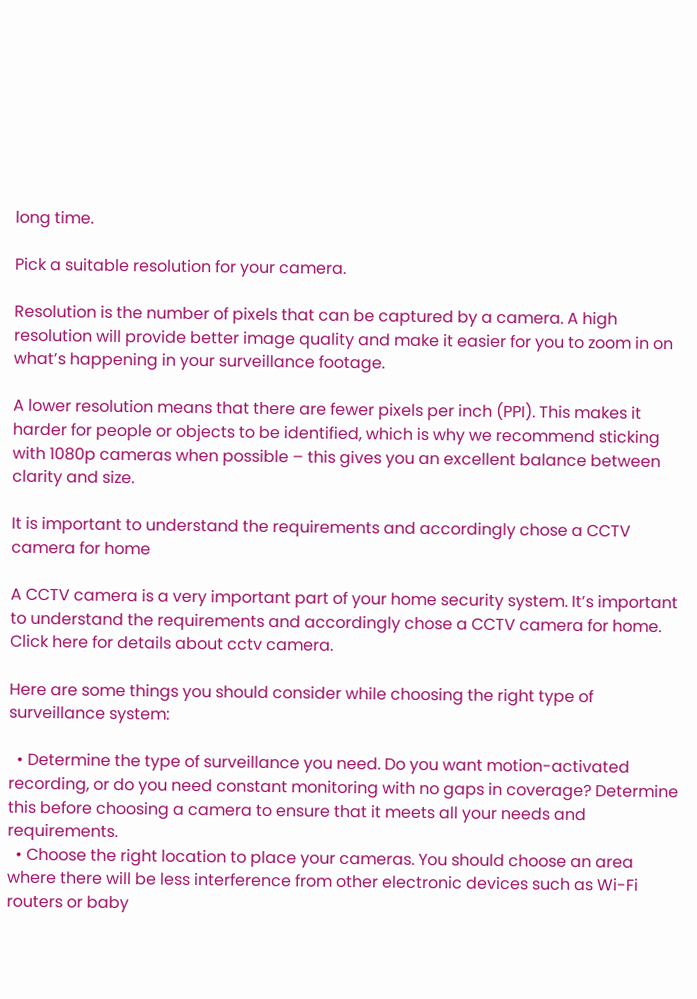long time.

Pick a suitable resolution for your camera.

Resolution is the number of pixels that can be captured by a camera. A high resolution will provide better image quality and make it easier for you to zoom in on what’s happening in your surveillance footage.

A lower resolution means that there are fewer pixels per inch (PPI). This makes it harder for people or objects to be identified, which is why we recommend sticking with 1080p cameras when possible – this gives you an excellent balance between clarity and size.

It is important to understand the requirements and accordingly chose a CCTV camera for home

A CCTV camera is a very important part of your home security system. It’s important to understand the requirements and accordingly chose a CCTV camera for home. Click here for details about cctv camera.

Here are some things you should consider while choosing the right type of surveillance system:

  • Determine the type of surveillance you need. Do you want motion-activated recording, or do you need constant monitoring with no gaps in coverage? Determine this before choosing a camera to ensure that it meets all your needs and requirements.
  • Choose the right location to place your cameras. You should choose an area where there will be less interference from other electronic devices such as Wi-Fi routers or baby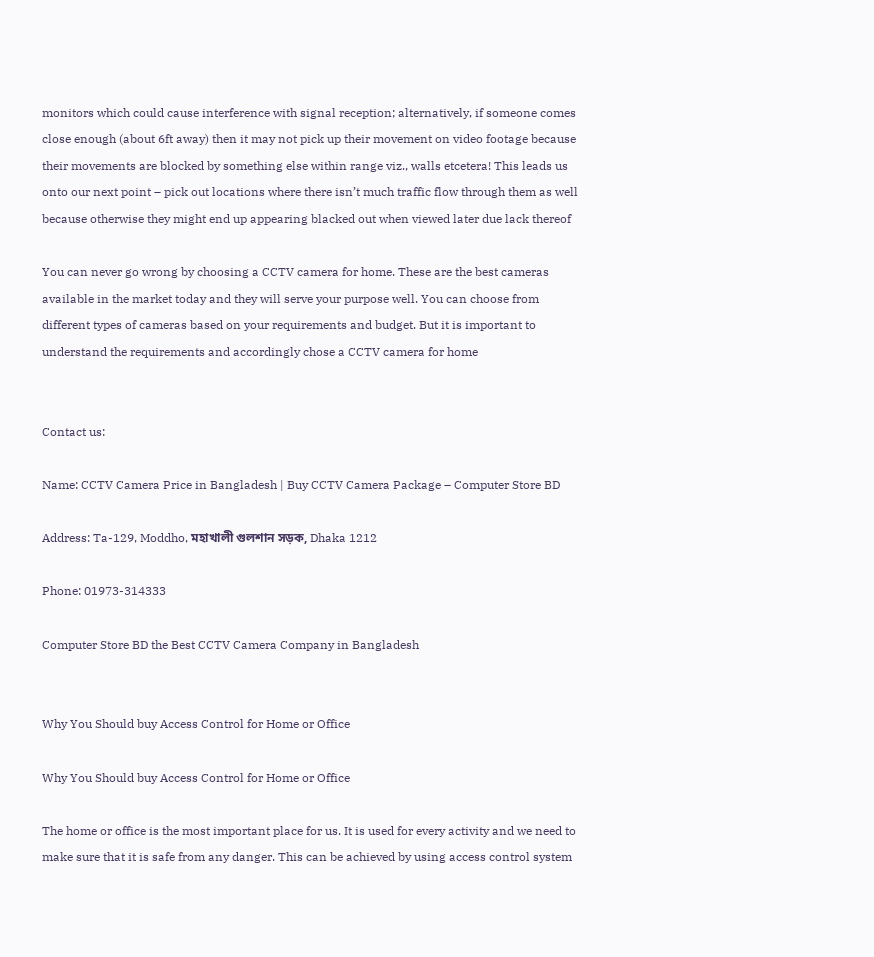monitors which could cause interference with signal reception; alternatively, if someone comes close enough (about 6ft away) then it may not pick up their movement on video footage because their movements are blocked by something else within range viz., walls etcetera! This leads us onto our next point – pick out locations where there isn’t much traffic flow through them as well because otherwise they might end up appearing blacked out when viewed later due lack thereof

You can never go wrong by choosing a CCTV camera for home. These are the best cameras available in the market today and they will serve your purpose well. You can choose from different types of cameras based on your requirements and budget. But it is important to understand the requirements and accordingly chose a CCTV camera for home


Contact us:

Name: CCTV Camera Price in Bangladesh | Buy CCTV Camera Package – Computer Store BD

Address: Ta-129, Moddho, মহাখালী গুলশান সড়ক, Dhaka 1212

Phone: 01973-314333

Computer Store BD the Best CCTV Camera Company in Bangladesh


Why You Should buy Access Control for Home or Office

Why You Should buy Access Control for Home or Office

The home or office is the most important place for us. It is used for every activity and we need to make sure that it is safe from any danger. This can be achieved by using access control system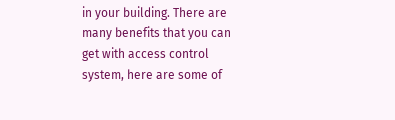in your building. There are many benefits that you can get with access control system, here are some of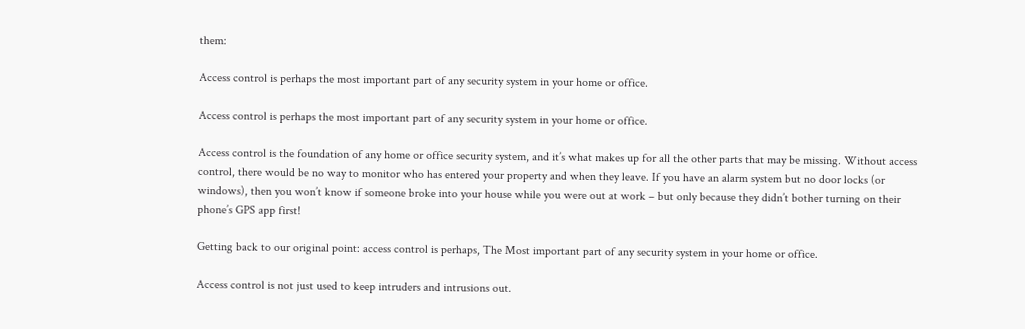them:

Access control is perhaps the most important part of any security system in your home or office.

Access control is perhaps the most important part of any security system in your home or office.

Access control is the foundation of any home or office security system, and it’s what makes up for all the other parts that may be missing. Without access control, there would be no way to monitor who has entered your property and when they leave. If you have an alarm system but no door locks (or windows), then you won’t know if someone broke into your house while you were out at work – but only because they didn’t bother turning on their phone’s GPS app first!

Getting back to our original point: access control is perhaps, The Most important part of any security system in your home or office.

Access control is not just used to keep intruders and intrusions out.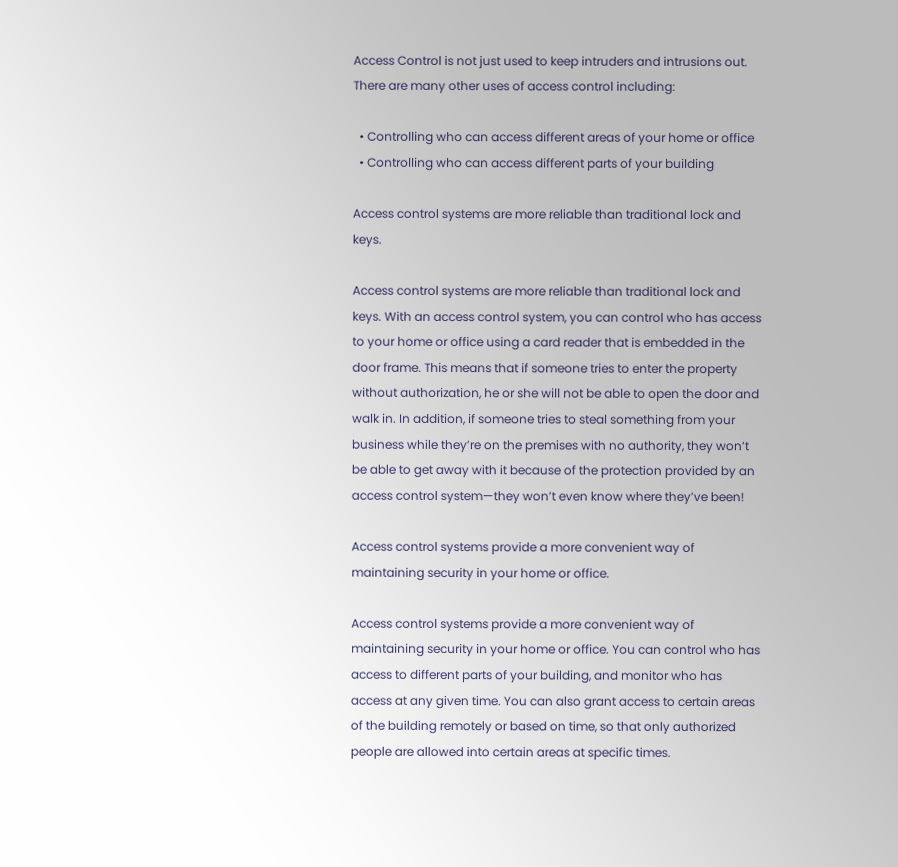Access Control is not just used to keep intruders and intrusions out. There are many other uses of access control including:

  • Controlling who can access different areas of your home or office
  • Controlling who can access different parts of your building

Access control systems are more reliable than traditional lock and keys.

Access control systems are more reliable than traditional lock and keys. With an access control system, you can control who has access to your home or office using a card reader that is embedded in the door frame. This means that if someone tries to enter the property without authorization, he or she will not be able to open the door and walk in. In addition, if someone tries to steal something from your business while they’re on the premises with no authority, they won’t be able to get away with it because of the protection provided by an access control system—they won’t even know where they’ve been!

Access control systems provide a more convenient way of maintaining security in your home or office.

Access control systems provide a more convenient way of maintaining security in your home or office. You can control who has access to different parts of your building, and monitor who has access at any given time. You can also grant access to certain areas of the building remotely or based on time, so that only authorized people are allowed into certain areas at specific times.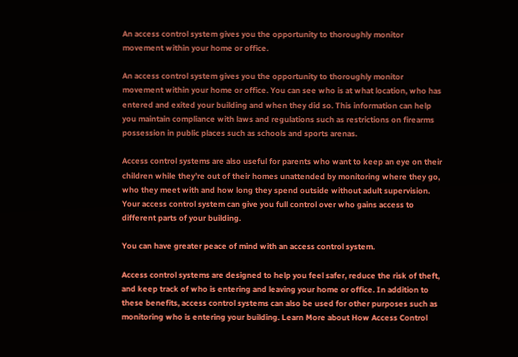An access control system gives you the opportunity to thoroughly monitor movement within your home or office.

An access control system gives you the opportunity to thoroughly monitor movement within your home or office. You can see who is at what location, who has entered and exited your building and when they did so. This information can help you maintain compliance with laws and regulations such as restrictions on firearms possession in public places such as schools and sports arenas.

Access control systems are also useful for parents who want to keep an eye on their children while they’re out of their homes unattended by monitoring where they go, who they meet with and how long they spend outside without adult supervision. Your access control system can give you full control over who gains access to different parts of your building.

You can have greater peace of mind with an access control system.

Access control systems are designed to help you feel safer, reduce the risk of theft, and keep track of who is entering and leaving your home or office. In addition to these benefits, access control systems can also be used for other purposes such as monitoring who is entering your building. Learn More about How Access Control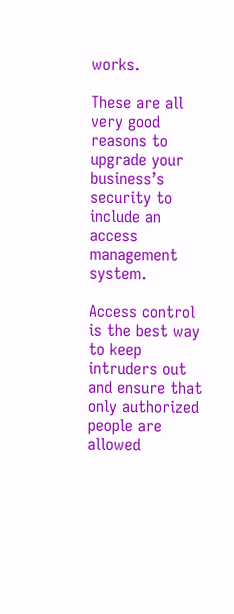works.

These are all very good reasons to upgrade your business’s security to include an access management system.

Access control is the best way to keep intruders out and ensure that only authorized people are allowed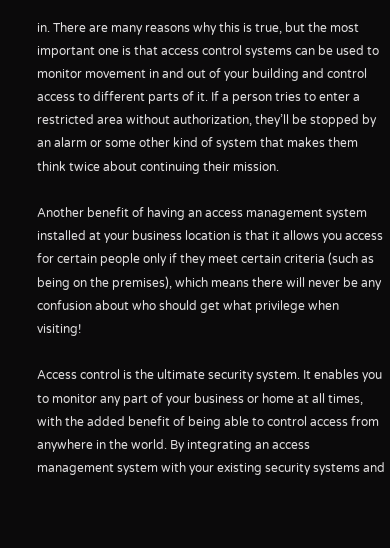in. There are many reasons why this is true, but the most important one is that access control systems can be used to monitor movement in and out of your building and control access to different parts of it. If a person tries to enter a restricted area without authorization, they’ll be stopped by an alarm or some other kind of system that makes them think twice about continuing their mission.

Another benefit of having an access management system installed at your business location is that it allows you access for certain people only if they meet certain criteria (such as being on the premises), which means there will never be any confusion about who should get what privilege when visiting!

Access control is the ultimate security system. It enables you to monitor any part of your business or home at all times, with the added benefit of being able to control access from anywhere in the world. By integrating an access management system with your existing security systems and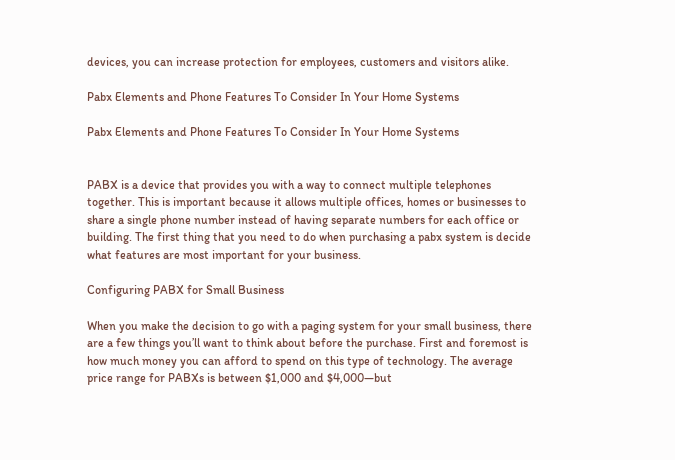devices, you can increase protection for employees, customers and visitors alike.

Pabx Elements and Phone Features To Consider In Your Home Systems

Pabx Elements and Phone Features To Consider In Your Home Systems


PABX is a device that provides you with a way to connect multiple telephones together. This is important because it allows multiple offices, homes or businesses to share a single phone number instead of having separate numbers for each office or building. The first thing that you need to do when purchasing a pabx system is decide what features are most important for your business.

Configuring PABX for Small Business

When you make the decision to go with a paging system for your small business, there are a few things you’ll want to think about before the purchase. First and foremost is how much money you can afford to spend on this type of technology. The average price range for PABXs is between $1,000 and $4,000—but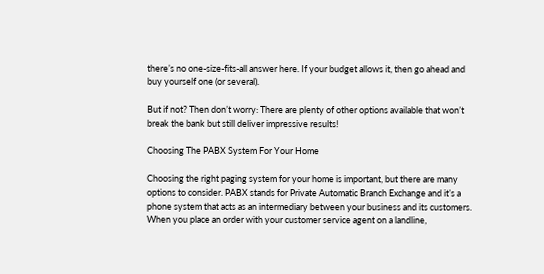there’s no one-size-fits-all answer here. If your budget allows it, then go ahead and buy yourself one (or several).

But if not? Then don’t worry: There are plenty of other options available that won’t break the bank but still deliver impressive results!

Choosing The PABX System For Your Home

Choosing the right paging system for your home is important, but there are many options to consider. PABX stands for Private Automatic Branch Exchange and it’s a phone system that acts as an intermediary between your business and its customers. When you place an order with your customer service agent on a landline,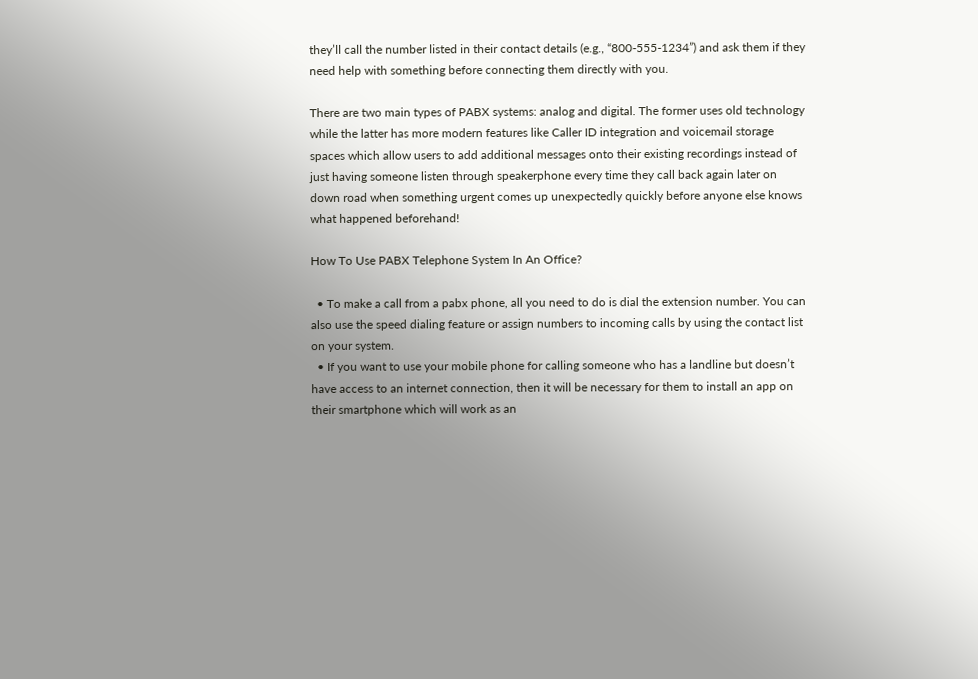they’ll call the number listed in their contact details (e.g., “800-555-1234”) and ask them if they need help with something before connecting them directly with you.

There are two main types of PABX systems: analog and digital. The former uses old technology while the latter has more modern features like Caller ID integration and voicemail storage spaces which allow users to add additional messages onto their existing recordings instead of just having someone listen through speakerphone every time they call back again later on down road when something urgent comes up unexpectedly quickly before anyone else knows what happened beforehand!

How To Use PABX Telephone System In An Office?

  • To make a call from a pabx phone, all you need to do is dial the extension number. You can also use the speed dialing feature or assign numbers to incoming calls by using the contact list on your system.
  • If you want to use your mobile phone for calling someone who has a landline but doesn’t have access to an internet connection, then it will be necessary for them to install an app on their smartphone which will work as an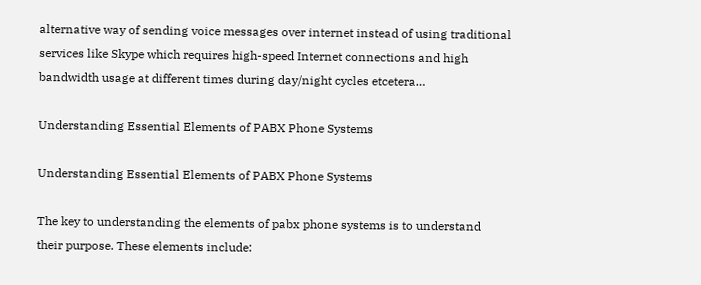alternative way of sending voice messages over internet instead of using traditional services like Skype which requires high-speed Internet connections and high bandwidth usage at different times during day/night cycles etcetera…

Understanding Essential Elements of PABX Phone Systems

Understanding Essential Elements of PABX Phone Systems

The key to understanding the elements of pabx phone systems is to understand their purpose. These elements include: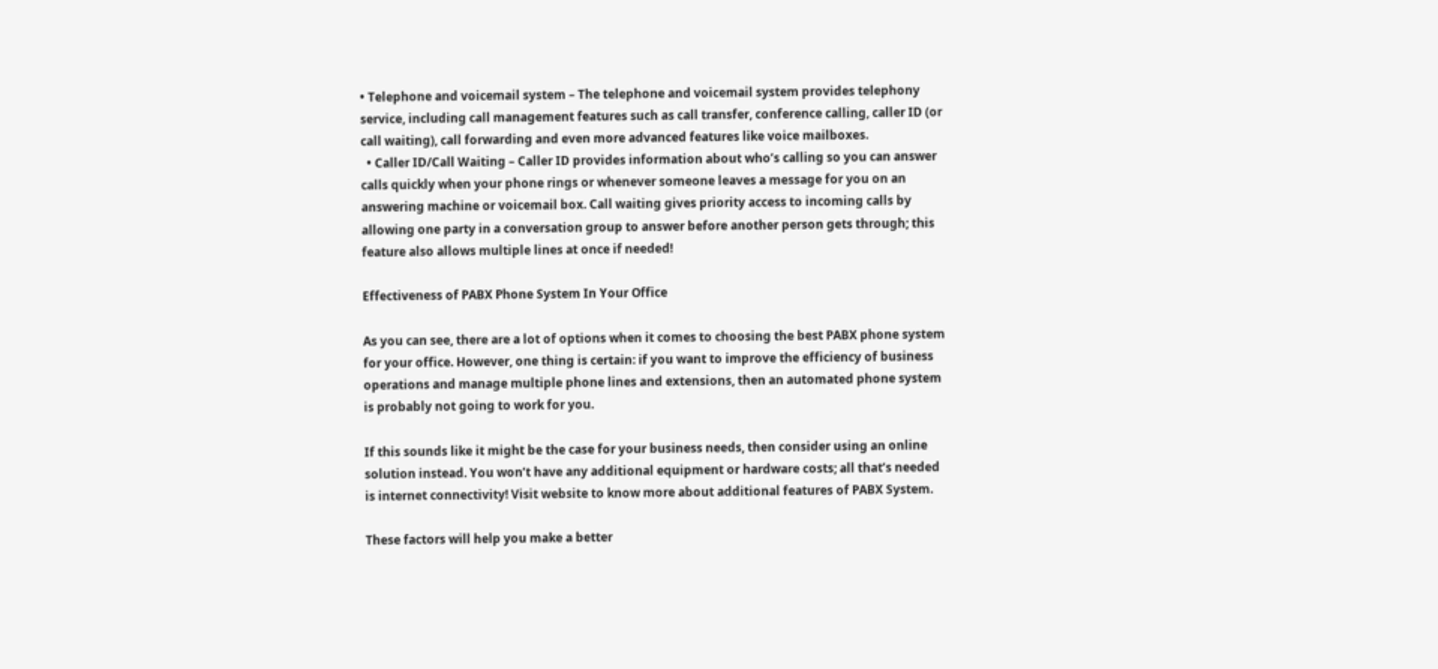• Telephone and voicemail system – The telephone and voicemail system provides telephony service, including call management features such as call transfer, conference calling, caller ID (or call waiting), call forwarding and even more advanced features like voice mailboxes.
  • Caller ID/Call Waiting – Caller ID provides information about who’s calling so you can answer calls quickly when your phone rings or whenever someone leaves a message for you on an answering machine or voicemail box. Call waiting gives priority access to incoming calls by allowing one party in a conversation group to answer before another person gets through; this feature also allows multiple lines at once if needed!

Effectiveness of PABX Phone System In Your Office

As you can see, there are a lot of options when it comes to choosing the best PABX phone system for your office. However, one thing is certain: if you want to improve the efficiency of business operations and manage multiple phone lines and extensions, then an automated phone system is probably not going to work for you.

If this sounds like it might be the case for your business needs, then consider using an online solution instead. You won’t have any additional equipment or hardware costs; all that’s needed is internet connectivity! Visit website to know more about additional features of PABX System.

These factors will help you make a better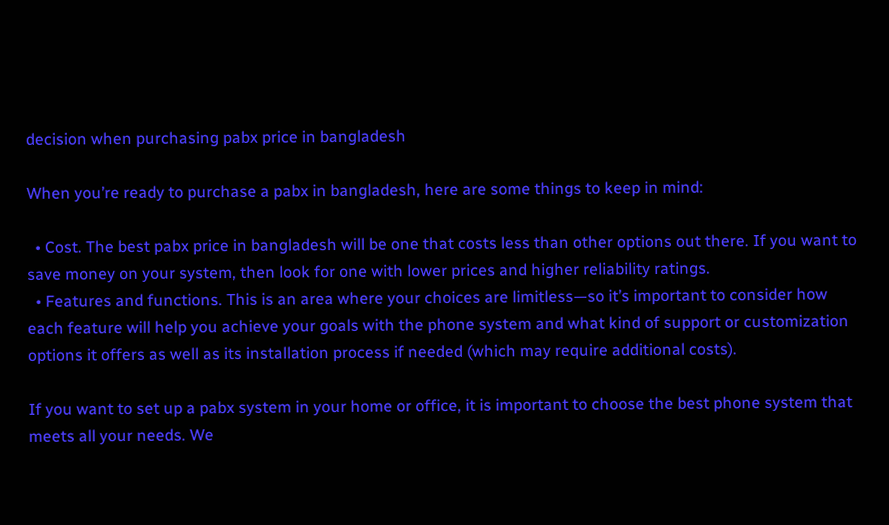decision when purchasing pabx price in bangladesh

When you’re ready to purchase a pabx in bangladesh, here are some things to keep in mind:

  • Cost. The best pabx price in bangladesh will be one that costs less than other options out there. If you want to save money on your system, then look for one with lower prices and higher reliability ratings.
  • Features and functions. This is an area where your choices are limitless—so it’s important to consider how each feature will help you achieve your goals with the phone system and what kind of support or customization options it offers as well as its installation process if needed (which may require additional costs).

If you want to set up a pabx system in your home or office, it is important to choose the best phone system that meets all your needs. We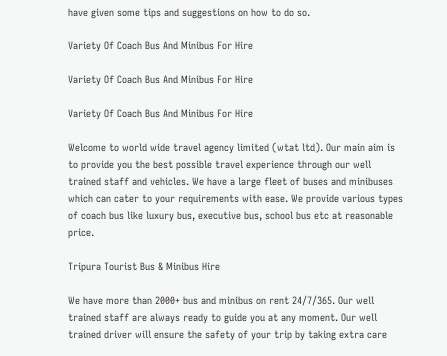have given some tips and suggestions on how to do so.

Variety Of Coach Bus And Minibus For Hire

Variety Of Coach Bus And Minibus For Hire

Variety Of Coach Bus And Minibus For Hire

Welcome to world wide travel agency limited (wtat ltd). Our main aim is to provide you the best possible travel experience through our well trained staff and vehicles. We have a large fleet of buses and minibuses which can cater to your requirements with ease. We provide various types of coach bus like luxury bus, executive bus, school bus etc at reasonable price.

Tripura Tourist Bus & Minibus Hire

We have more than 2000+ bus and minibus on rent 24/7/365. Our well trained staff are always ready to guide you at any moment. Our well trained driver will ensure the safety of your trip by taking extra care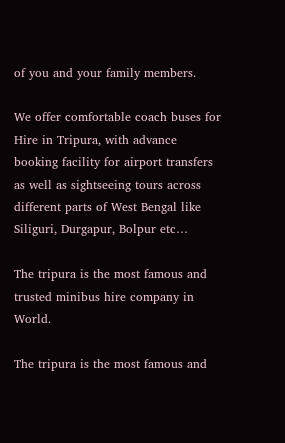of you and your family members.

We offer comfortable coach buses for Hire in Tripura, with advance booking facility for airport transfers as well as sightseeing tours across different parts of West Bengal like Siliguri, Durgapur, Bolpur etc…

The tripura is the most famous and trusted minibus hire company in World.

The tripura is the most famous and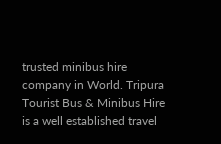trusted minibus hire company in World. Tripura Tourist Bus & Minibus Hire is a well established travel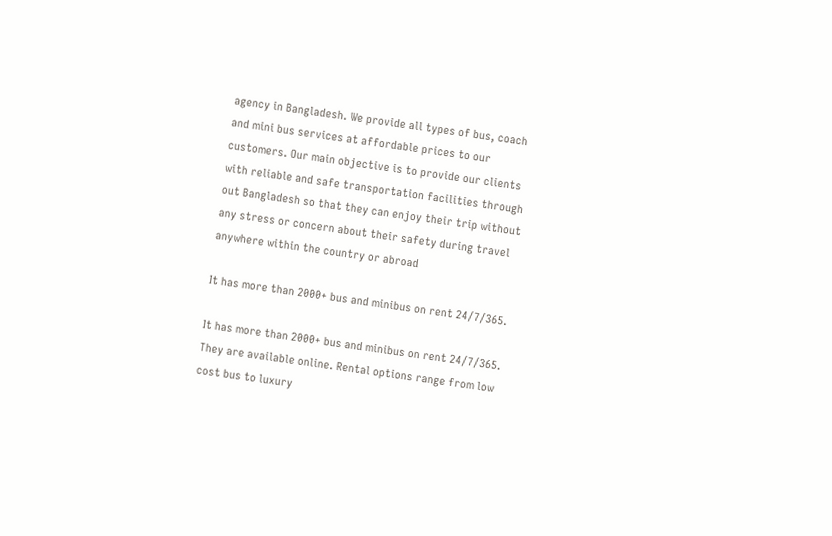agency in Bangladesh. We provide all types of bus, coach and mini bus services at affordable prices to our customers. Our main objective is to provide our clients with reliable and safe transportation facilities through out Bangladesh so that they can enjoy their trip without any stress or concern about their safety during travel anywhere within the country or abroad

It has more than 2000+ bus and minibus on rent 24/7/365.

It has more than 2000+ bus and minibus on rent 24/7/365. They are available online. Rental options range from low cost bus to luxury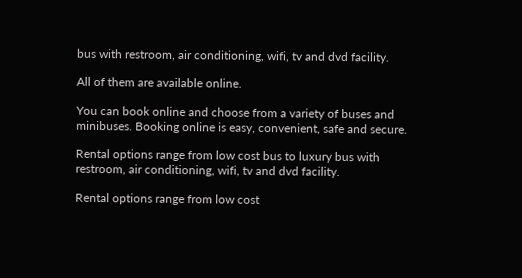bus with restroom, air conditioning, wifi, tv and dvd facility.

All of them are available online.

You can book online and choose from a variety of buses and minibuses. Booking online is easy, convenient, safe and secure.

Rental options range from low cost bus to luxury bus with restroom, air conditioning, wifi, tv and dvd facility.

Rental options range from low cost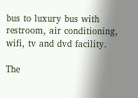bus to luxury bus with restroom, air conditioning, wifi, tv and dvd facility.

The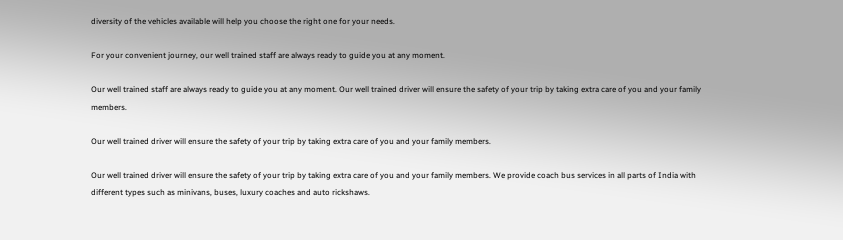diversity of the vehicles available will help you choose the right one for your needs.

For your convenient journey, our well trained staff are always ready to guide you at any moment.

Our well trained staff are always ready to guide you at any moment. Our well trained driver will ensure the safety of your trip by taking extra care of you and your family members.

Our well trained driver will ensure the safety of your trip by taking extra care of you and your family members.

Our well trained driver will ensure the safety of your trip by taking extra care of you and your family members. We provide coach bus services in all parts of India with different types such as minivans, buses, luxury coaches and auto rickshaws.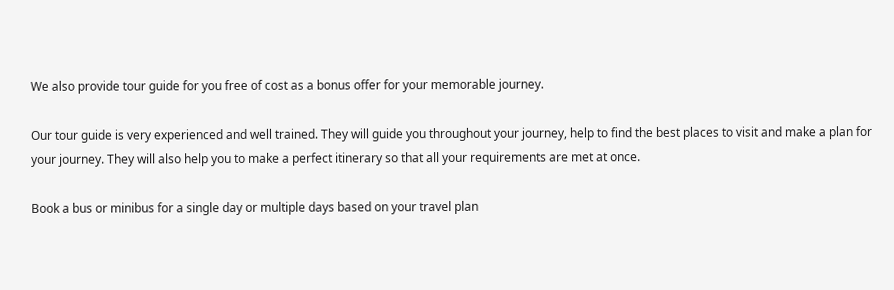We also provide tour guide for you free of cost as a bonus offer for your memorable journey.

Our tour guide is very experienced and well trained. They will guide you throughout your journey, help to find the best places to visit and make a plan for your journey. They will also help you to make a perfect itinerary so that all your requirements are met at once.

Book a bus or minibus for a single day or multiple days based on your travel plan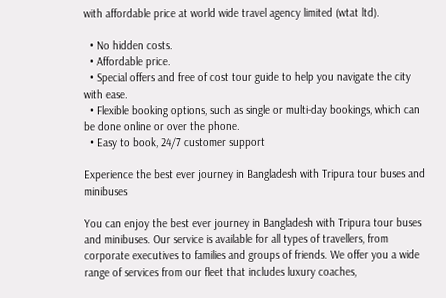with affordable price at world wide travel agency limited (wtat ltd).

  • No hidden costs.
  • Affordable price.
  • Special offers and free of cost tour guide to help you navigate the city with ease.
  • Flexible booking options, such as single or multi-day bookings, which can be done online or over the phone.
  • Easy to book, 24/7 customer support

Experience the best ever journey in Bangladesh with Tripura tour buses and minibuses

You can enjoy the best ever journey in Bangladesh with Tripura tour buses and minibuses. Our service is available for all types of travellers, from corporate executives to families and groups of friends. We offer you a wide range of services from our fleet that includes luxury coaches,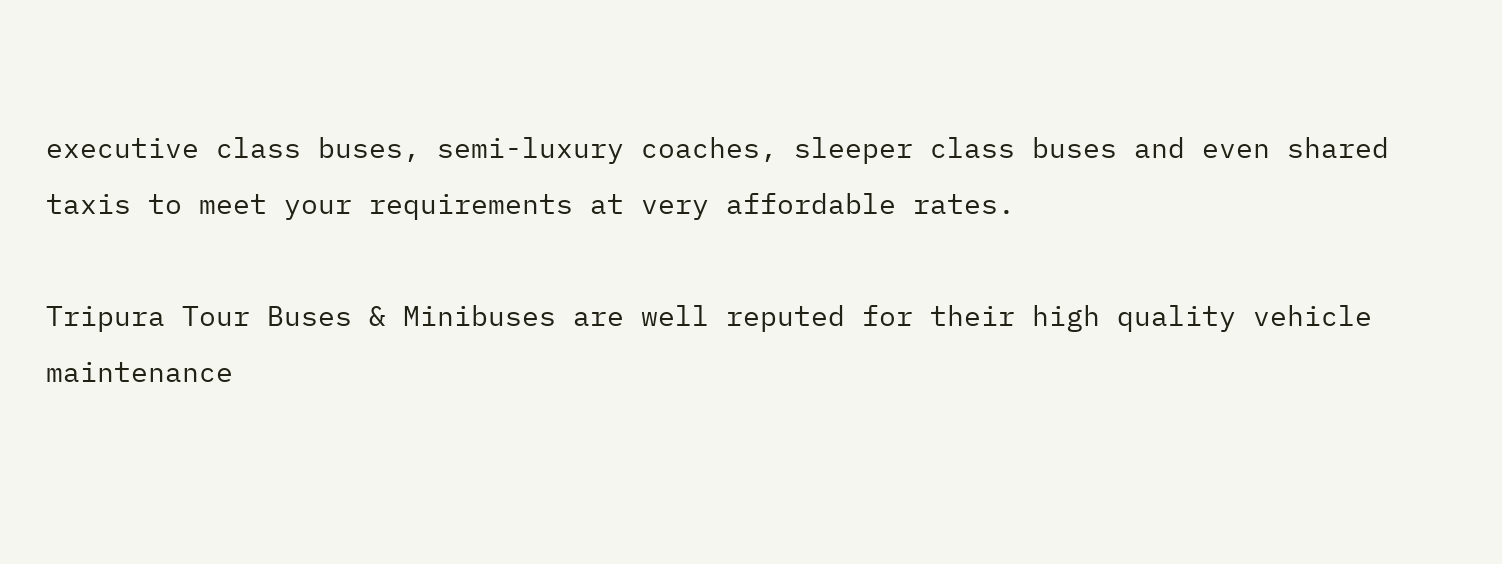executive class buses, semi-luxury coaches, sleeper class buses and even shared taxis to meet your requirements at very affordable rates.

Tripura Tour Buses & Minibuses are well reputed for their high quality vehicle maintenance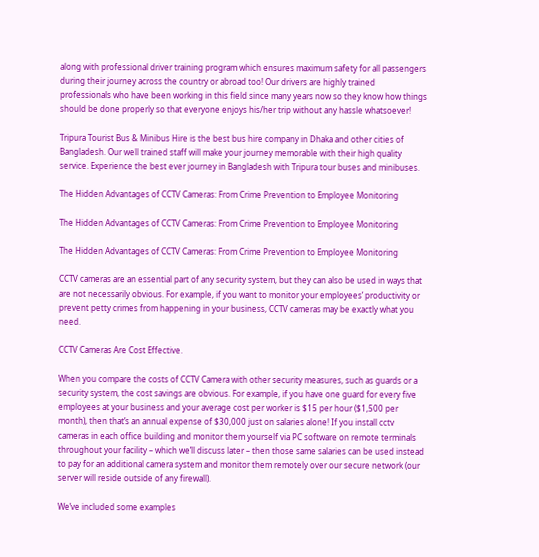along with professional driver training program which ensures maximum safety for all passengers during their journey across the country or abroad too! Our drivers are highly trained professionals who have been working in this field since many years now so they know how things should be done properly so that everyone enjoys his/her trip without any hassle whatsoever!

Tripura Tourist Bus & Minibus Hire is the best bus hire company in Dhaka and other cities of Bangladesh. Our well trained staff will make your journey memorable with their high quality service. Experience the best ever journey in Bangladesh with Tripura tour buses and minibuses.

The Hidden Advantages of CCTV Cameras: From Crime Prevention to Employee Monitoring

The Hidden Advantages of CCTV Cameras: From Crime Prevention to Employee Monitoring

The Hidden Advantages of CCTV Cameras: From Crime Prevention to Employee Monitoring

CCTV cameras are an essential part of any security system, but they can also be used in ways that are not necessarily obvious. For example, if you want to monitor your employees’ productivity or prevent petty crimes from happening in your business, CCTV cameras may be exactly what you need.

CCTV Cameras Are Cost Effective.

When you compare the costs of CCTV Camera with other security measures, such as guards or a security system, the cost savings are obvious. For example, if you have one guard for every five employees at your business and your average cost per worker is $15 per hour ($1,500 per month), then that’s an annual expense of $30,000 just on salaries alone! If you install cctv cameras in each office building and monitor them yourself via PC software on remote terminals throughout your facility – which we’ll discuss later – then those same salaries can be used instead to pay for an additional camera system and monitor them remotely over our secure network (our server will reside outside of any firewall).

We’ve included some examples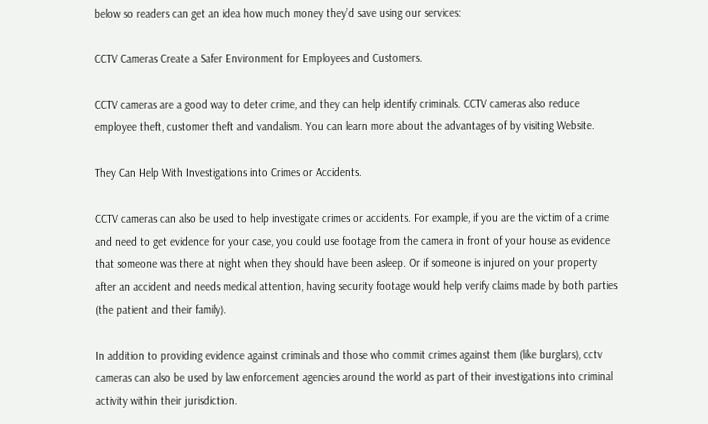below so readers can get an idea how much money they’d save using our services:

CCTV Cameras Create a Safer Environment for Employees and Customers.

CCTV cameras are a good way to deter crime, and they can help identify criminals. CCTV cameras also reduce employee theft, customer theft and vandalism. You can learn more about the advantages of by visiting Website.

They Can Help With Investigations into Crimes or Accidents.

CCTV cameras can also be used to help investigate crimes or accidents. For example, if you are the victim of a crime and need to get evidence for your case, you could use footage from the camera in front of your house as evidence that someone was there at night when they should have been asleep. Or if someone is injured on your property after an accident and needs medical attention, having security footage would help verify claims made by both parties (the patient and their family).

In addition to providing evidence against criminals and those who commit crimes against them (like burglars), cctv cameras can also be used by law enforcement agencies around the world as part of their investigations into criminal activity within their jurisdiction.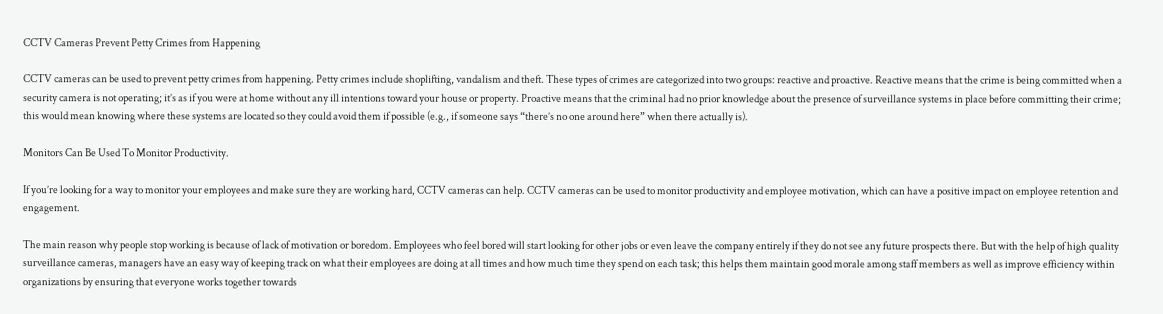CCTV Cameras Prevent Petty Crimes from Happening

CCTV cameras can be used to prevent petty crimes from happening. Petty crimes include shoplifting, vandalism and theft. These types of crimes are categorized into two groups: reactive and proactive. Reactive means that the crime is being committed when a security camera is not operating; it’s as if you were at home without any ill intentions toward your house or property. Proactive means that the criminal had no prior knowledge about the presence of surveillance systems in place before committing their crime; this would mean knowing where these systems are located so they could avoid them if possible (e.g., if someone says “there’s no one around here” when there actually is).

Monitors Can Be Used To Monitor Productivity.

If you’re looking for a way to monitor your employees and make sure they are working hard, CCTV cameras can help. CCTV cameras can be used to monitor productivity and employee motivation, which can have a positive impact on employee retention and engagement.

The main reason why people stop working is because of lack of motivation or boredom. Employees who feel bored will start looking for other jobs or even leave the company entirely if they do not see any future prospects there. But with the help of high quality surveillance cameras, managers have an easy way of keeping track on what their employees are doing at all times and how much time they spend on each task; this helps them maintain good morale among staff members as well as improve efficiency within organizations by ensuring that everyone works together towards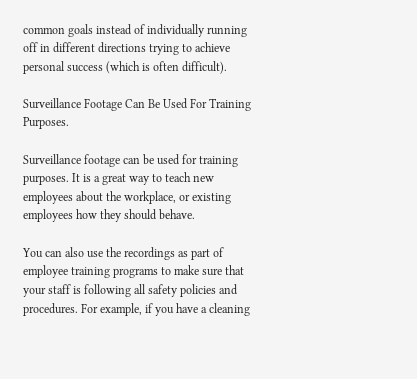common goals instead of individually running off in different directions trying to achieve personal success (which is often difficult).

Surveillance Footage Can Be Used For Training Purposes.

Surveillance footage can be used for training purposes. It is a great way to teach new employees about the workplace, or existing employees how they should behave.

You can also use the recordings as part of employee training programs to make sure that your staff is following all safety policies and procedures. For example, if you have a cleaning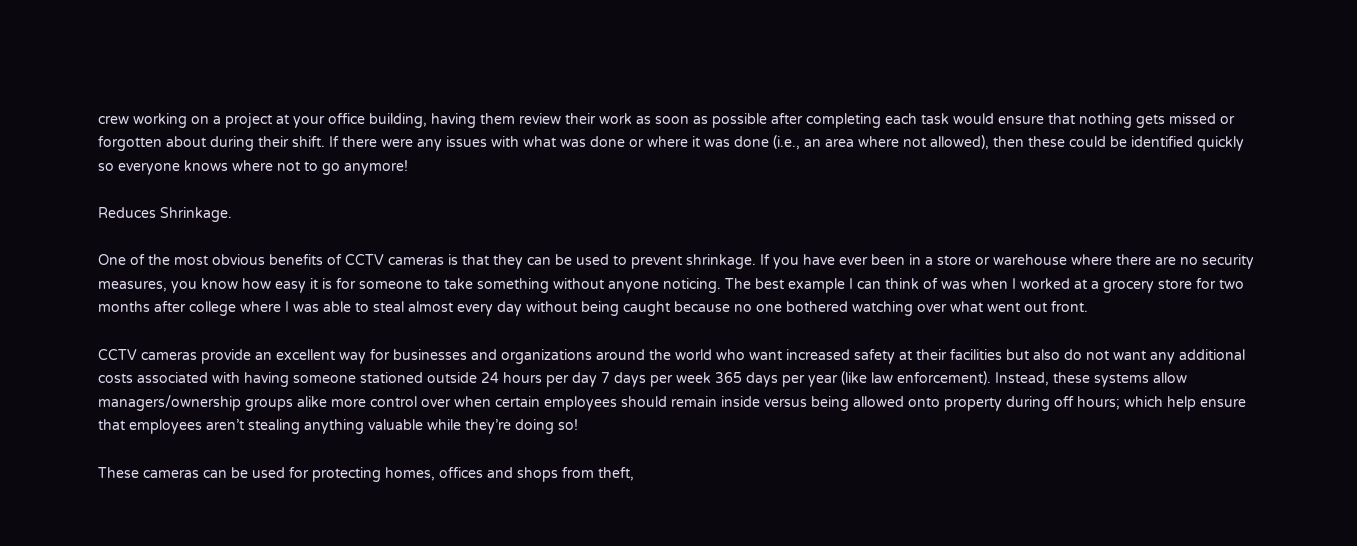crew working on a project at your office building, having them review their work as soon as possible after completing each task would ensure that nothing gets missed or forgotten about during their shift. If there were any issues with what was done or where it was done (i.e., an area where not allowed), then these could be identified quickly so everyone knows where not to go anymore!

Reduces Shrinkage.

One of the most obvious benefits of CCTV cameras is that they can be used to prevent shrinkage. If you have ever been in a store or warehouse where there are no security measures, you know how easy it is for someone to take something without anyone noticing. The best example I can think of was when I worked at a grocery store for two months after college where I was able to steal almost every day without being caught because no one bothered watching over what went out front.

CCTV cameras provide an excellent way for businesses and organizations around the world who want increased safety at their facilities but also do not want any additional costs associated with having someone stationed outside 24 hours per day 7 days per week 365 days per year (like law enforcement). Instead, these systems allow managers/ownership groups alike more control over when certain employees should remain inside versus being allowed onto property during off hours; which help ensure that employees aren’t stealing anything valuable while they’re doing so!

These cameras can be used for protecting homes, offices and shops from theft,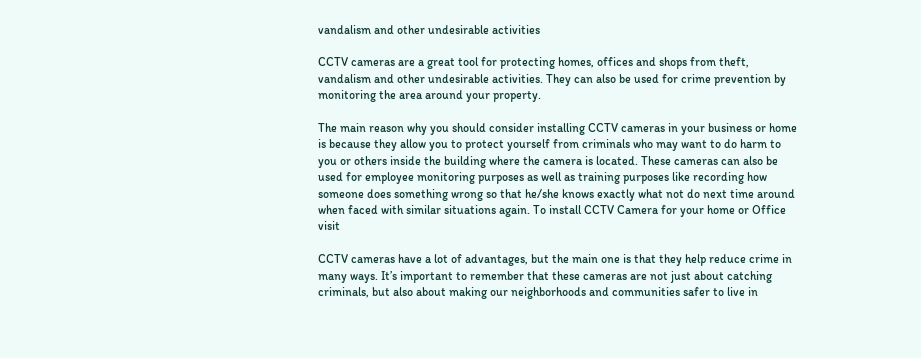vandalism and other undesirable activities

CCTV cameras are a great tool for protecting homes, offices and shops from theft, vandalism and other undesirable activities. They can also be used for crime prevention by monitoring the area around your property.

The main reason why you should consider installing CCTV cameras in your business or home is because they allow you to protect yourself from criminals who may want to do harm to you or others inside the building where the camera is located. These cameras can also be used for employee monitoring purposes as well as training purposes like recording how someone does something wrong so that he/she knows exactly what not do next time around when faced with similar situations again. To install CCTV Camera for your home or Office visit

CCTV cameras have a lot of advantages, but the main one is that they help reduce crime in many ways. It’s important to remember that these cameras are not just about catching criminals, but also about making our neighborhoods and communities safer to live in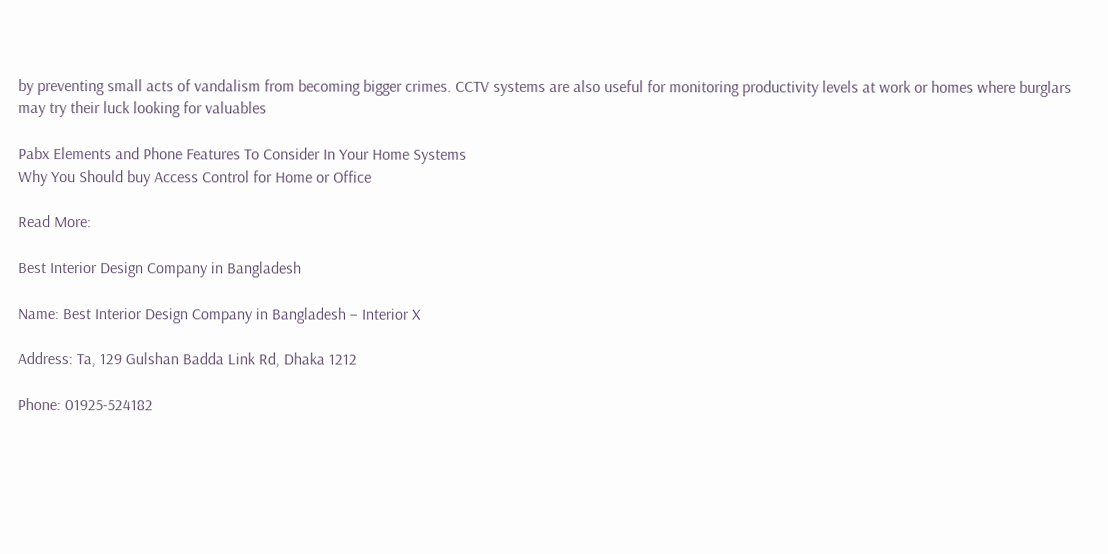by preventing small acts of vandalism from becoming bigger crimes. CCTV systems are also useful for monitoring productivity levels at work or homes where burglars may try their luck looking for valuables

Pabx Elements and Phone Features To Consider In Your Home Systems
Why You Should buy Access Control for Home or Office

Read More:

Best Interior Design Company in Bangladesh

Name: Best Interior Design Company in Bangladesh – Interior X

Address: Ta, 129 Gulshan Badda Link Rd, Dhaka 1212

Phone: 01925-524182